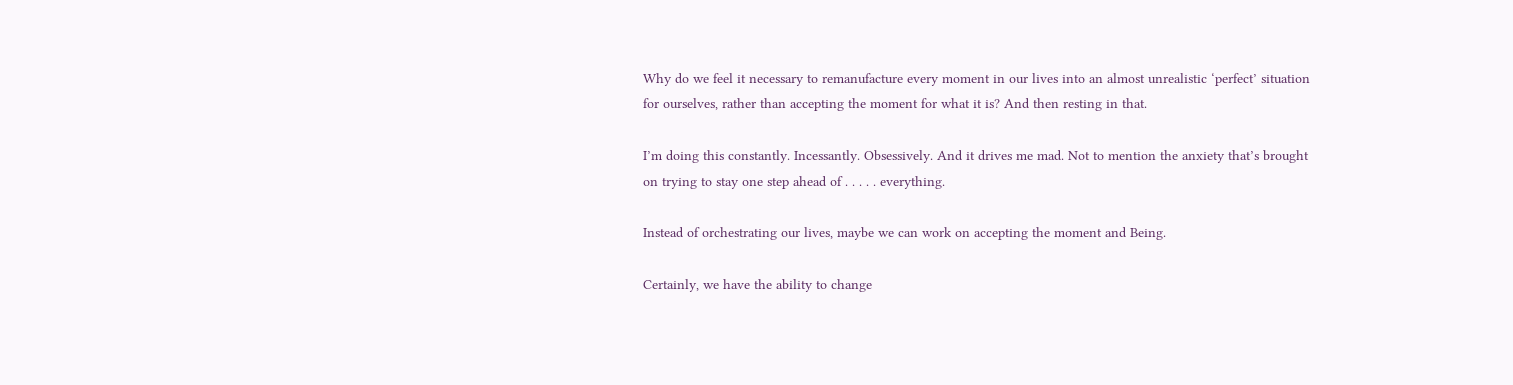Why do we feel it necessary to remanufacture every moment in our lives into an almost unrealistic ‘perfect’ situation for ourselves, rather than accepting the moment for what it is? And then resting in that.

I’m doing this constantly. Incessantly. Obsessively. And it drives me mad. Not to mention the anxiety that’s brought on trying to stay one step ahead of . . . . . everything.

Instead of orchestrating our lives, maybe we can work on accepting the moment and Being.

Certainly, we have the ability to change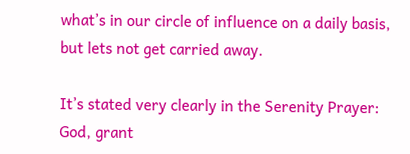what’s in our circle of influence on a daily basis, but lets not get carried away.

It’s stated very clearly in the Serenity Prayer: God, grant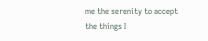me the serenity to accept the things I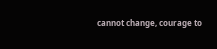cannot change, courage to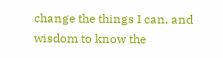change the things I can, and wisdom to know the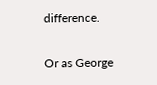difference.

Or as George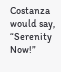Costanza would say, “Serenity Now!”